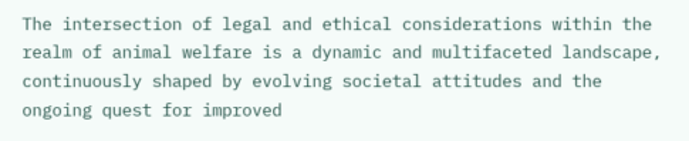The intersection of legal and ethical considerations within the realm of animal welfare is a dynamic and multifaceted landscape, continuously shaped by evolving societal attitudes and the ongoing quest for improved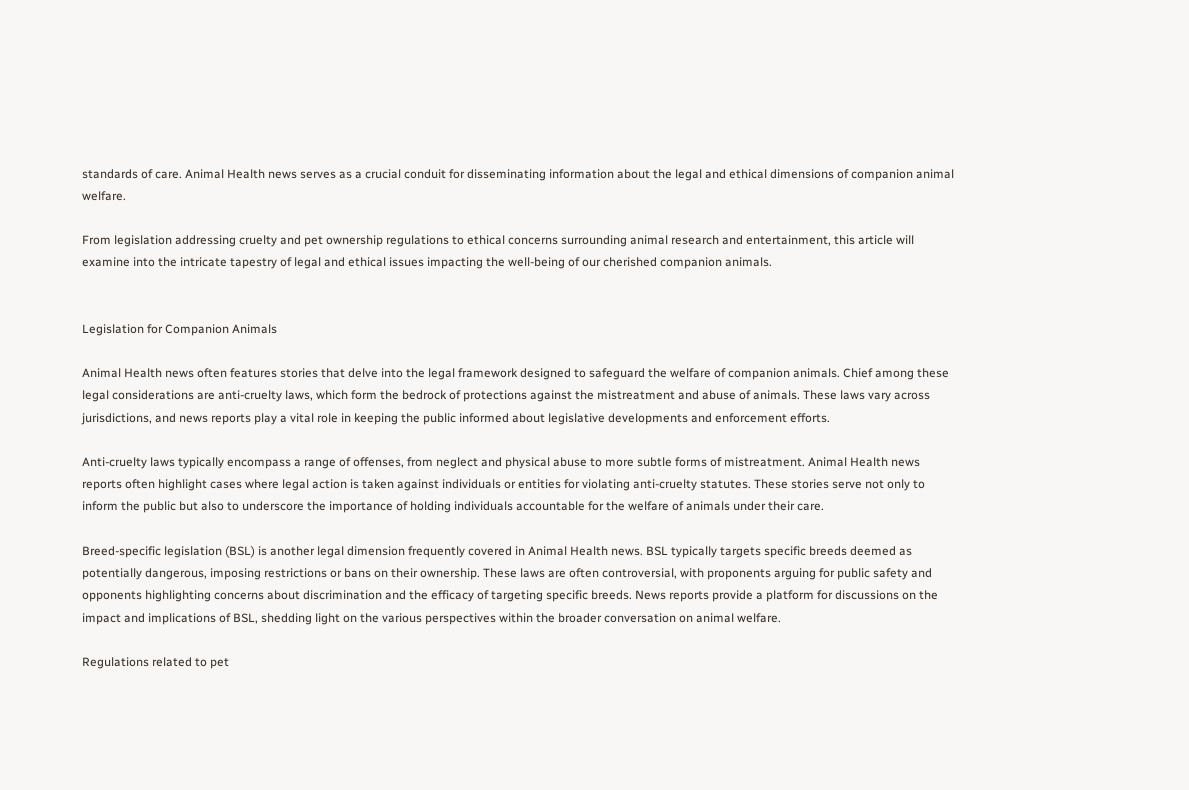standards of care. Animal Health news serves as a crucial conduit for disseminating information about the legal and ethical dimensions of companion animal welfare.

From legislation addressing cruelty and pet ownership regulations to ethical concerns surrounding animal research and entertainment, this article will examine into the intricate tapestry of legal and ethical issues impacting the well-being of our cherished companion animals.


Legislation for Companion Animals

Animal Health news often features stories that delve into the legal framework designed to safeguard the welfare of companion animals. Chief among these legal considerations are anti-cruelty laws, which form the bedrock of protections against the mistreatment and abuse of animals. These laws vary across jurisdictions, and news reports play a vital role in keeping the public informed about legislative developments and enforcement efforts.

Anti-cruelty laws typically encompass a range of offenses, from neglect and physical abuse to more subtle forms of mistreatment. Animal Health news reports often highlight cases where legal action is taken against individuals or entities for violating anti-cruelty statutes. These stories serve not only to inform the public but also to underscore the importance of holding individuals accountable for the welfare of animals under their care.

Breed-specific legislation (BSL) is another legal dimension frequently covered in Animal Health news. BSL typically targets specific breeds deemed as potentially dangerous, imposing restrictions or bans on their ownership. These laws are often controversial, with proponents arguing for public safety and opponents highlighting concerns about discrimination and the efficacy of targeting specific breeds. News reports provide a platform for discussions on the impact and implications of BSL, shedding light on the various perspectives within the broader conversation on animal welfare.

Regulations related to pet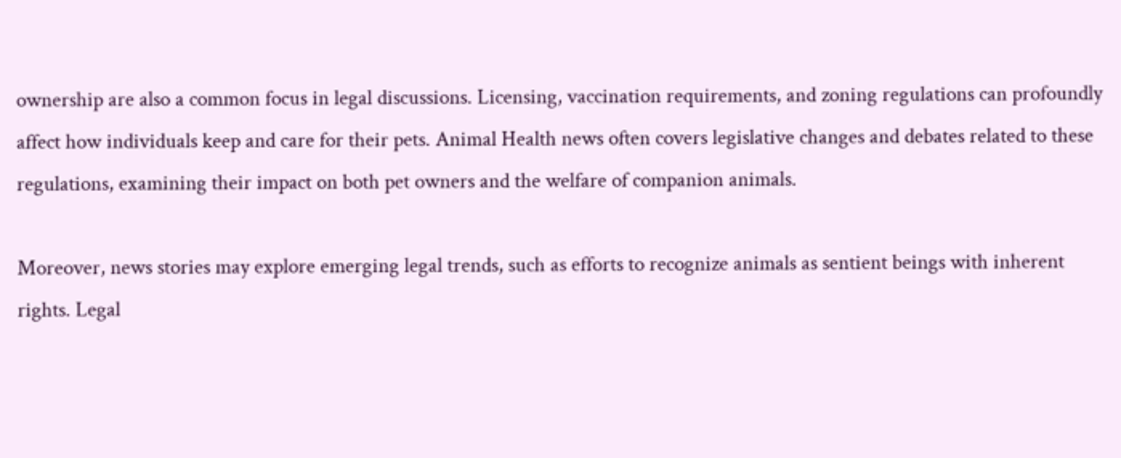ownership are also a common focus in legal discussions. Licensing, vaccination requirements, and zoning regulations can profoundly affect how individuals keep and care for their pets. Animal Health news often covers legislative changes and debates related to these regulations, examining their impact on both pet owners and the welfare of companion animals.

Moreover, news stories may explore emerging legal trends, such as efforts to recognize animals as sentient beings with inherent rights. Legal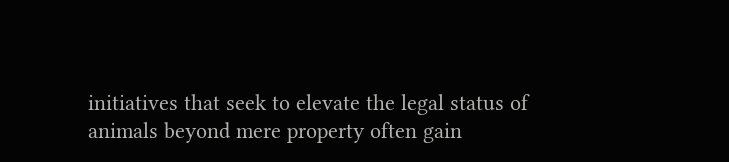initiatives that seek to elevate the legal status of animals beyond mere property often gain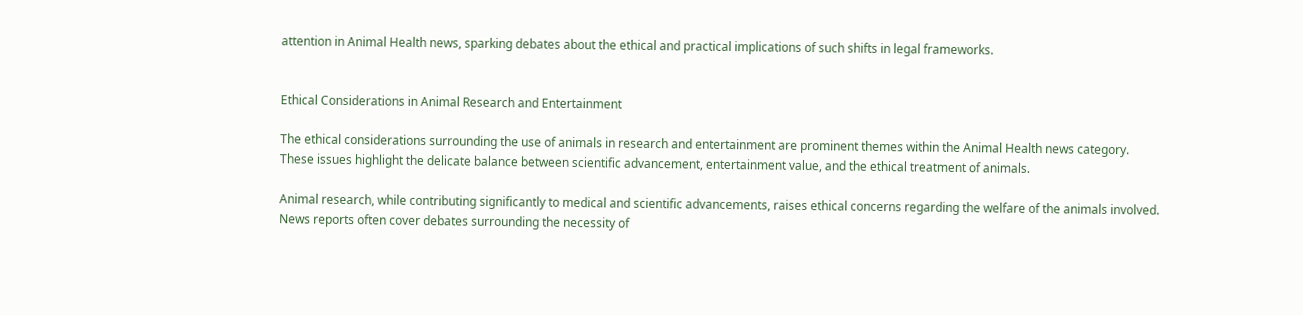attention in Animal Health news, sparking debates about the ethical and practical implications of such shifts in legal frameworks.


Ethical Considerations in Animal Research and Entertainment

The ethical considerations surrounding the use of animals in research and entertainment are prominent themes within the Animal Health news category. These issues highlight the delicate balance between scientific advancement, entertainment value, and the ethical treatment of animals.

Animal research, while contributing significantly to medical and scientific advancements, raises ethical concerns regarding the welfare of the animals involved. News reports often cover debates surrounding the necessity of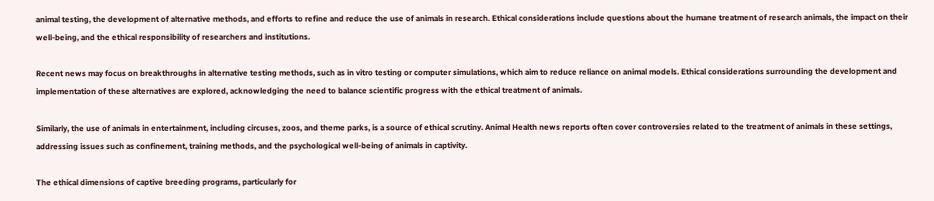animal testing, the development of alternative methods, and efforts to refine and reduce the use of animals in research. Ethical considerations include questions about the humane treatment of research animals, the impact on their well-being, and the ethical responsibility of researchers and institutions.

Recent news may focus on breakthroughs in alternative testing methods, such as in vitro testing or computer simulations, which aim to reduce reliance on animal models. Ethical considerations surrounding the development and implementation of these alternatives are explored, acknowledging the need to balance scientific progress with the ethical treatment of animals.

Similarly, the use of animals in entertainment, including circuses, zoos, and theme parks, is a source of ethical scrutiny. Animal Health news reports often cover controversies related to the treatment of animals in these settings, addressing issues such as confinement, training methods, and the psychological well-being of animals in captivity.

The ethical dimensions of captive breeding programs, particularly for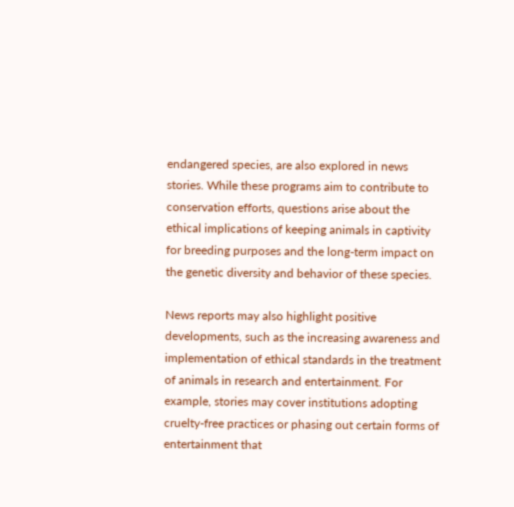endangered species, are also explored in news stories. While these programs aim to contribute to conservation efforts, questions arise about the ethical implications of keeping animals in captivity for breeding purposes and the long-term impact on the genetic diversity and behavior of these species.

News reports may also highlight positive developments, such as the increasing awareness and implementation of ethical standards in the treatment of animals in research and entertainment. For example, stories may cover institutions adopting cruelty-free practices or phasing out certain forms of entertainment that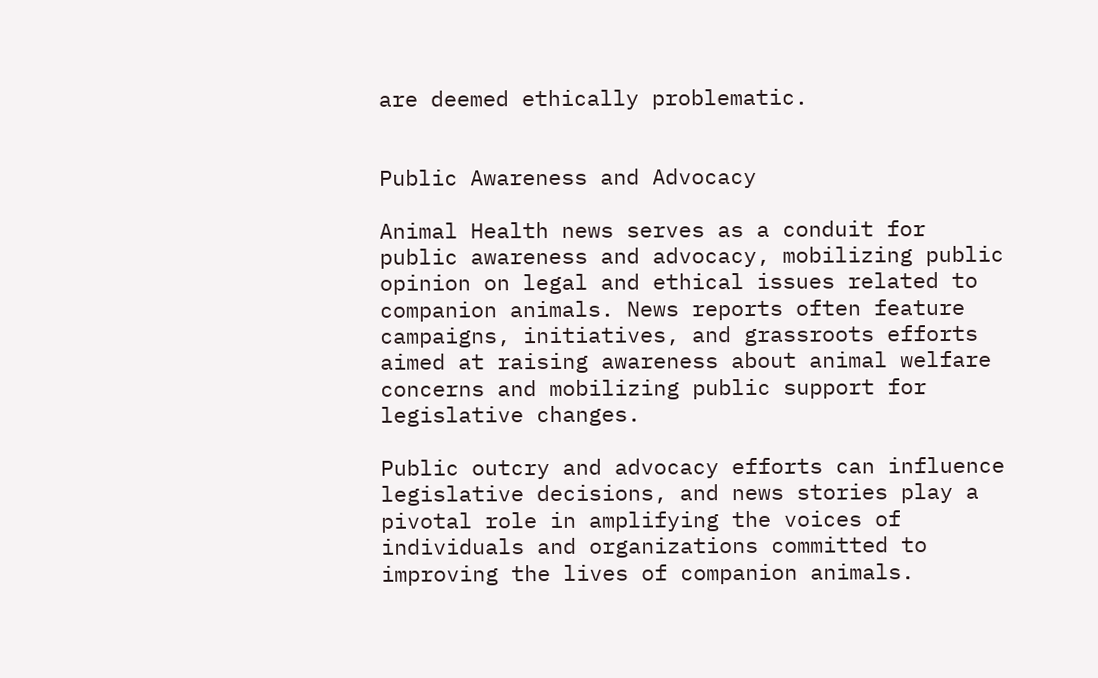are deemed ethically problematic.


Public Awareness and Advocacy

Animal Health news serves as a conduit for public awareness and advocacy, mobilizing public opinion on legal and ethical issues related to companion animals. News reports often feature campaigns, initiatives, and grassroots efforts aimed at raising awareness about animal welfare concerns and mobilizing public support for legislative changes.

Public outcry and advocacy efforts can influence legislative decisions, and news stories play a pivotal role in amplifying the voices of individuals and organizations committed to improving the lives of companion animals.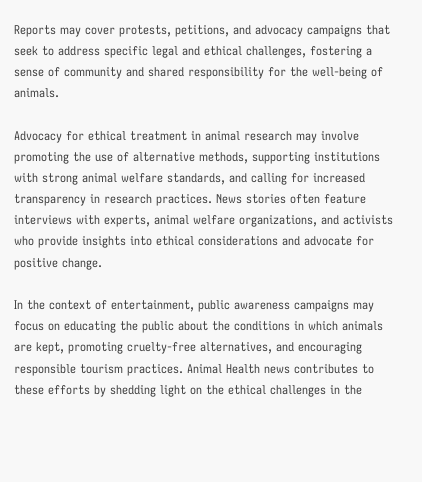Reports may cover protests, petitions, and advocacy campaigns that seek to address specific legal and ethical challenges, fostering a sense of community and shared responsibility for the well-being of animals.

Advocacy for ethical treatment in animal research may involve promoting the use of alternative methods, supporting institutions with strong animal welfare standards, and calling for increased transparency in research practices. News stories often feature interviews with experts, animal welfare organizations, and activists who provide insights into ethical considerations and advocate for positive change.

In the context of entertainment, public awareness campaigns may focus on educating the public about the conditions in which animals are kept, promoting cruelty-free alternatives, and encouraging responsible tourism practices. Animal Health news contributes to these efforts by shedding light on the ethical challenges in the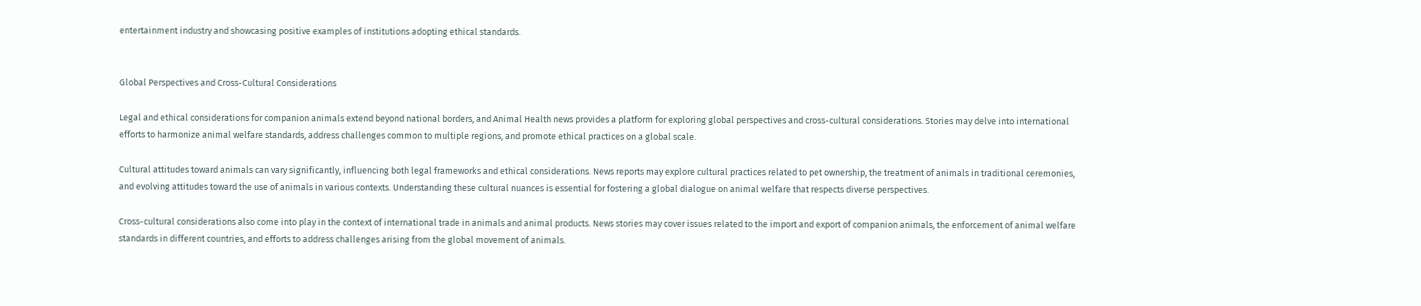entertainment industry and showcasing positive examples of institutions adopting ethical standards.


Global Perspectives and Cross-Cultural Considerations

Legal and ethical considerations for companion animals extend beyond national borders, and Animal Health news provides a platform for exploring global perspectives and cross-cultural considerations. Stories may delve into international efforts to harmonize animal welfare standards, address challenges common to multiple regions, and promote ethical practices on a global scale.

Cultural attitudes toward animals can vary significantly, influencing both legal frameworks and ethical considerations. News reports may explore cultural practices related to pet ownership, the treatment of animals in traditional ceremonies, and evolving attitudes toward the use of animals in various contexts. Understanding these cultural nuances is essential for fostering a global dialogue on animal welfare that respects diverse perspectives.

Cross-cultural considerations also come into play in the context of international trade in animals and animal products. News stories may cover issues related to the import and export of companion animals, the enforcement of animal welfare standards in different countries, and efforts to address challenges arising from the global movement of animals.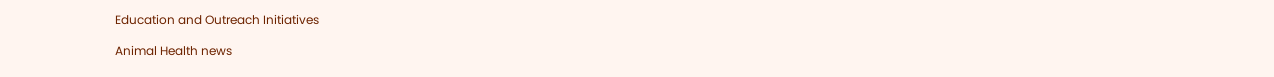Education and Outreach Initiatives

Animal Health news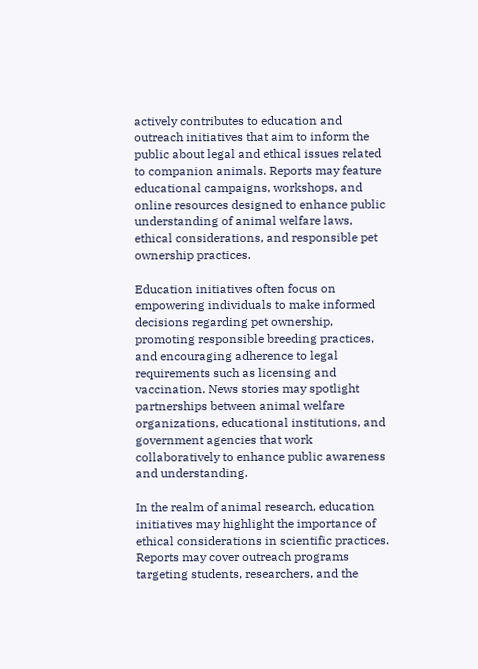actively contributes to education and outreach initiatives that aim to inform the public about legal and ethical issues related to companion animals. Reports may feature educational campaigns, workshops, and online resources designed to enhance public understanding of animal welfare laws, ethical considerations, and responsible pet ownership practices.

Education initiatives often focus on empowering individuals to make informed decisions regarding pet ownership, promoting responsible breeding practices, and encouraging adherence to legal requirements such as licensing and vaccination. News stories may spotlight partnerships between animal welfare organizations, educational institutions, and government agencies that work collaboratively to enhance public awareness and understanding.

In the realm of animal research, education initiatives may highlight the importance of ethical considerations in scientific practices. Reports may cover outreach programs targeting students, researchers, and the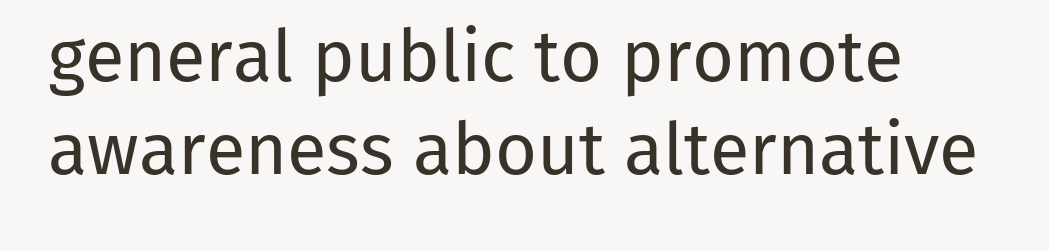general public to promote awareness about alternative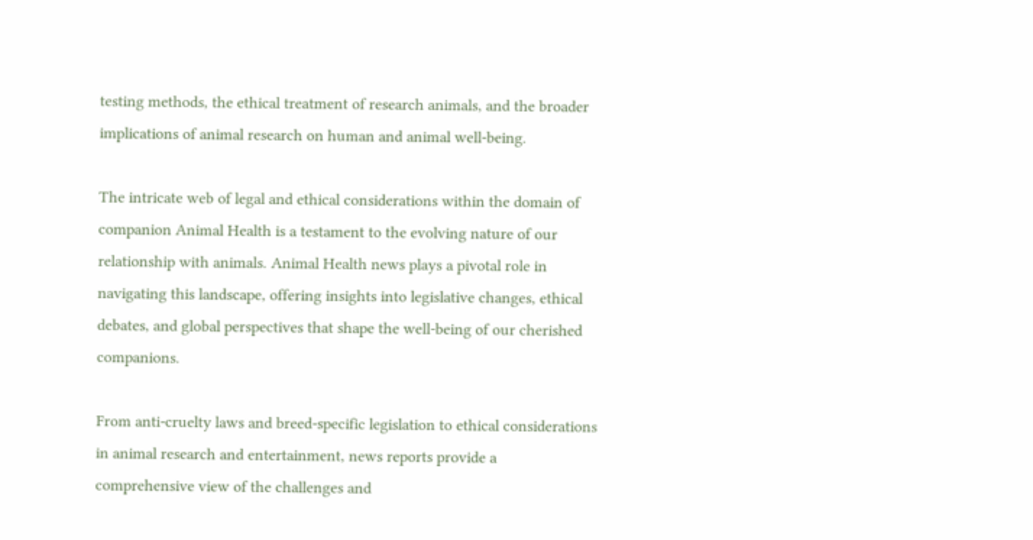testing methods, the ethical treatment of research animals, and the broader implications of animal research on human and animal well-being.

The intricate web of legal and ethical considerations within the domain of companion Animal Health is a testament to the evolving nature of our relationship with animals. Animal Health news plays a pivotal role in navigating this landscape, offering insights into legislative changes, ethical debates, and global perspectives that shape the well-being of our cherished companions.

From anti-cruelty laws and breed-specific legislation to ethical considerations in animal research and entertainment, news reports provide a comprehensive view of the challenges and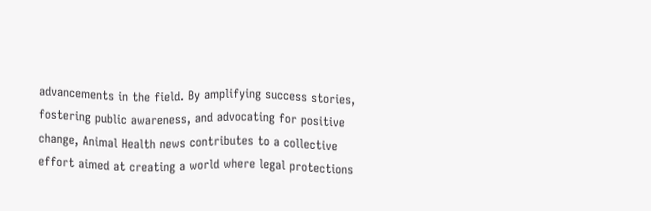advancements in the field. By amplifying success stories, fostering public awareness, and advocating for positive change, Animal Health news contributes to a collective effort aimed at creating a world where legal protections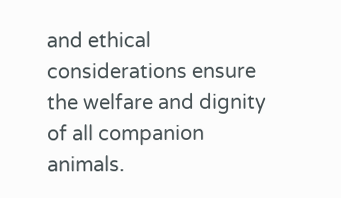and ethical considerations ensure the welfare and dignity of all companion animals.